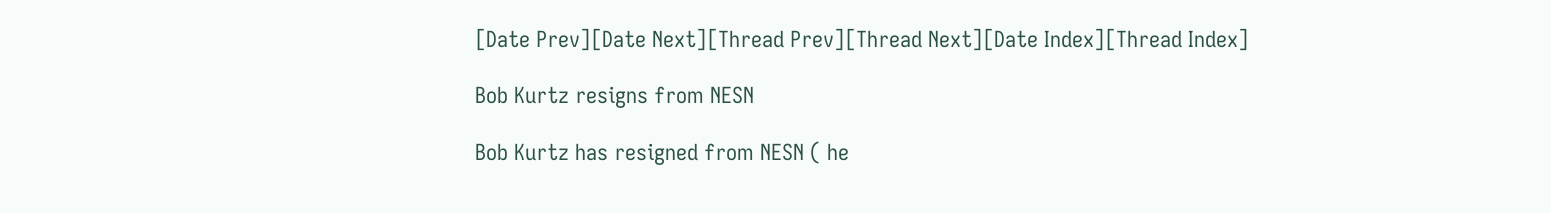[Date Prev][Date Next][Thread Prev][Thread Next][Date Index][Thread Index]

Bob Kurtz resigns from NESN

Bob Kurtz has resigned from NESN ( he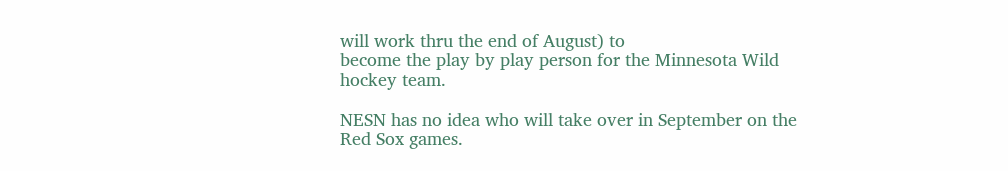will work thru the end of August) to
become the play by play person for the Minnesota Wild hockey team.

NESN has no idea who will take over in September on the Red Sox games.